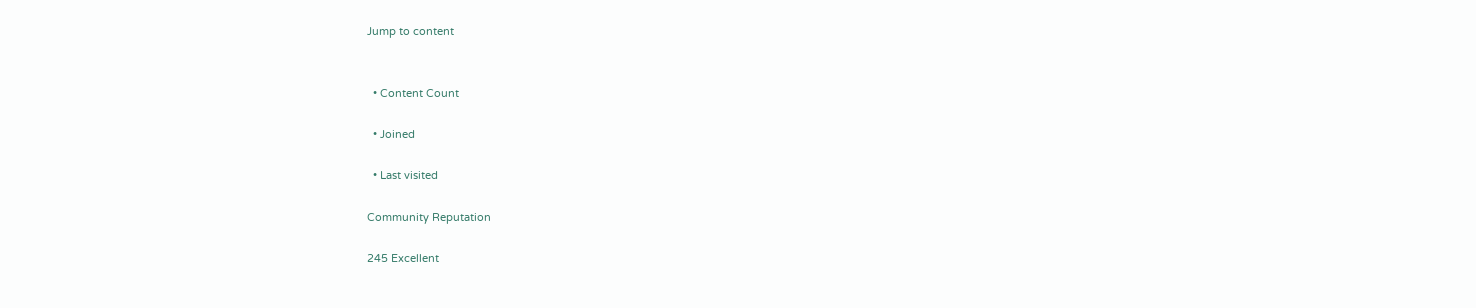Jump to content


  • Content Count

  • Joined

  • Last visited

Community Reputation

245 Excellent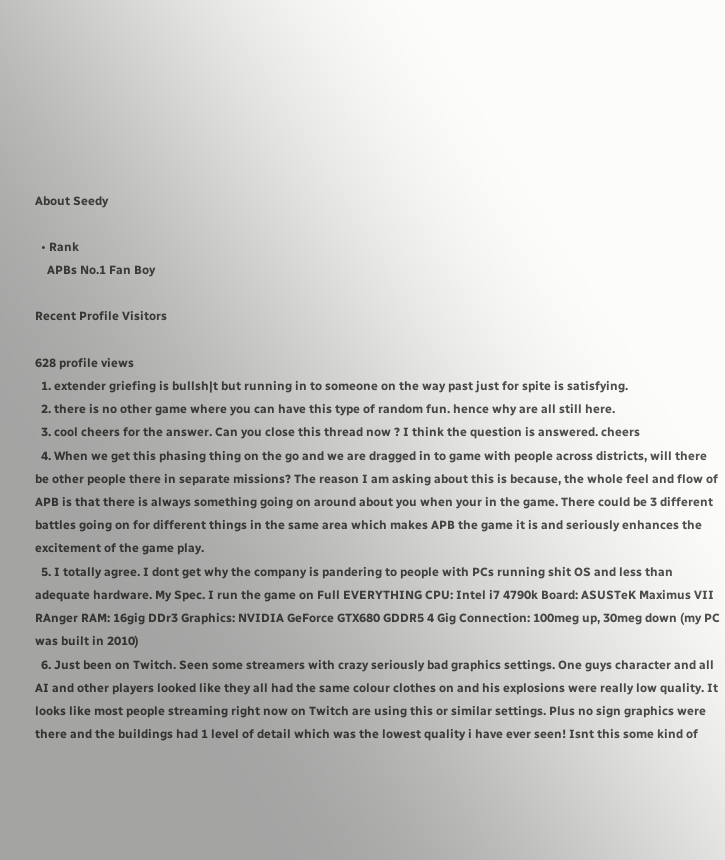About Seedy

  • Rank
    APBs No.1 Fan Boy

Recent Profile Visitors

628 profile views
  1. extender griefing is bullsh|t but running in to someone on the way past just for spite is satisfying.
  2. there is no other game where you can have this type of random fun. hence why are all still here.
  3. cool cheers for the answer. Can you close this thread now ? I think the question is answered. cheers
  4. When we get this phasing thing on the go and we are dragged in to game with people across districts, will there be other people there in separate missions? The reason I am asking about this is because, the whole feel and flow of APB is that there is always something going on around about you when your in the game. There could be 3 different battles going on for different things in the same area which makes APB the game it is and seriously enhances the excitement of the game play.
  5. I totally agree. I dont get why the company is pandering to people with PCs running shit OS and less than adequate hardware. My Spec. I run the game on Full EVERYTHING CPU: Intel i7 4790k Board: ASUSTeK Maximus VII RAnger RAM: 16gig DDr3 Graphics: NVIDIA GeForce GTX680 GDDR5 4 Gig Connection: 100meg up, 30meg down (my PC was built in 2010)
  6. Just been on Twitch. Seen some streamers with crazy seriously bad graphics settings. One guys character and all AI and other players looked like they all had the same colour clothes on and his explosions were really low quality. It looks like most people streaming right now on Twitch are using this or similar settings. Plus no sign graphics were there and the buildings had 1 level of detail which was the lowest quality i have ever seen! Isnt this some kind of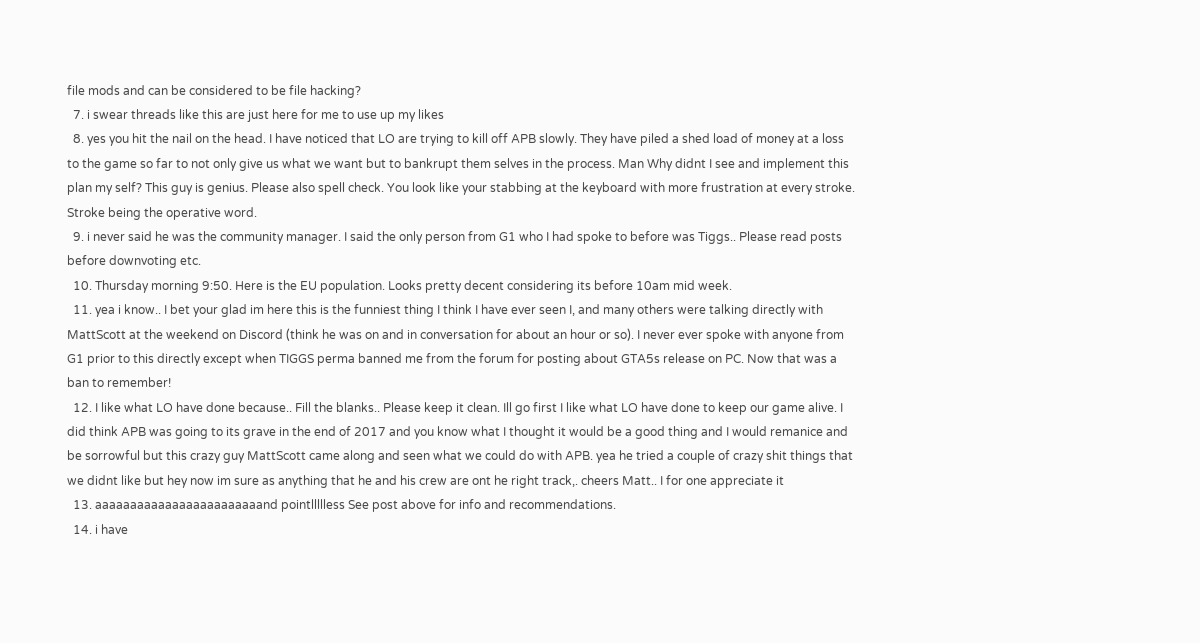file mods and can be considered to be file hacking?
  7. i swear threads like this are just here for me to use up my likes
  8. yes you hit the nail on the head. I have noticed that LO are trying to kill off APB slowly. They have piled a shed load of money at a loss to the game so far to not only give us what we want but to bankrupt them selves in the process. Man Why didnt I see and implement this plan my self? This guy is genius. Please also spell check. You look like your stabbing at the keyboard with more frustration at every stroke. Stroke being the operative word.
  9. i never said he was the community manager. I said the only person from G1 who I had spoke to before was Tiggs.. Please read posts before downvoting etc.
  10. Thursday morning 9:50. Here is the EU population. Looks pretty decent considering its before 10am mid week.
  11. yea i know.. I bet your glad im here this is the funniest thing I think I have ever seen I, and many others were talking directly with MattScott at the weekend on Discord (think he was on and in conversation for about an hour or so). I never ever spoke with anyone from G1 prior to this directly except when TIGGS perma banned me from the forum for posting about GTA5s release on PC. Now that was a ban to remember!
  12. I like what LO have done because.. Fill the blanks.. Please keep it clean. Ill go first I like what LO have done to keep our game alive. I did think APB was going to its grave in the end of 2017 and you know what I thought it would be a good thing and I would remanice and be sorrowful but this crazy guy MattScott came along and seen what we could do with APB. yea he tried a couple of crazy shit things that we didnt like but hey now im sure as anything that he and his crew are ont he right track,. cheers Matt.. I for one appreciate it
  13. aaaaaaaaaaaaaaaaaaaaaaaand pointllllless See post above for info and recommendations.
  14. i have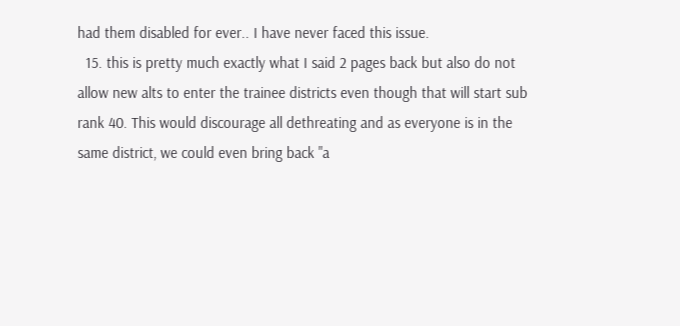had them disabled for ever.. I have never faced this issue.
  15. this is pretty much exactly what I said 2 pages back but also do not allow new alts to enter the trainee districts even though that will start sub rank 40. This would discourage all dethreating and as everyone is in the same district, we could even bring back "a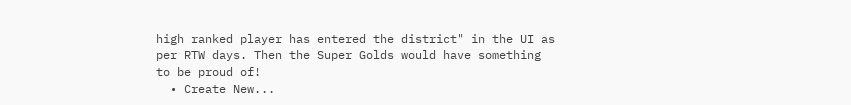high ranked player has entered the district" in the UI as per RTW days. Then the Super Golds would have something to be proud of!
  • Create New...